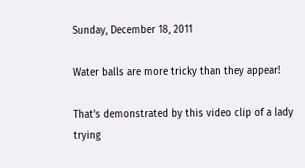Sunday, December 18, 2011

Water balls are more tricky than they appear!

That's demonstrated by this video clip of a lady trying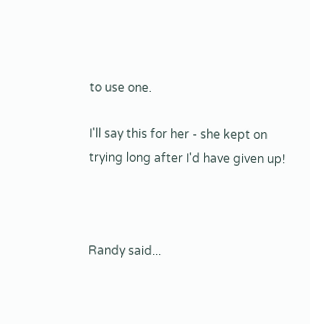to use one.

I'll say this for her - she kept on trying long after I'd have given up!



Randy said...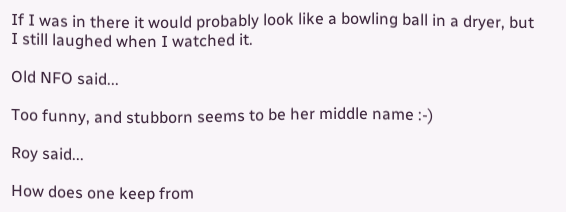If I was in there it would probably look like a bowling ball in a dryer, but I still laughed when I watched it.

Old NFO said...

Too funny, and stubborn seems to be her middle name :-)

Roy said...

How does one keep from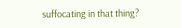suffocating in that thing?